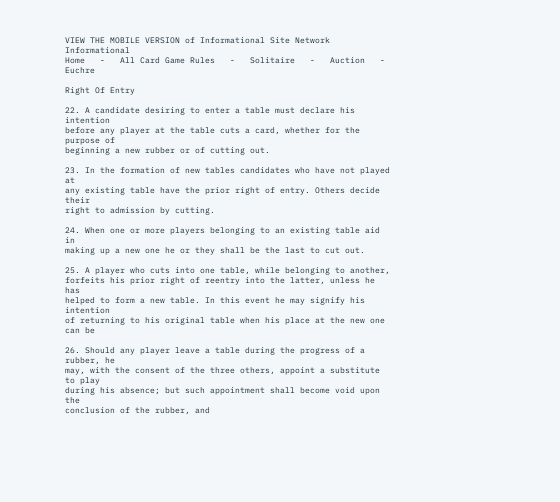VIEW THE MOBILE VERSION of Informational Site Network Informational
Home   -   All Card Game Rules   -   Solitaire   -   Auction   -   Euchre

Right Of Entry

22. A candidate desiring to enter a table must declare his intention
before any player at the table cuts a card, whether for the purpose of
beginning a new rubber or of cutting out.

23. In the formation of new tables candidates who have not played at
any existing table have the prior right of entry. Others decide their
right to admission by cutting.

24. When one or more players belonging to an existing table aid in
making up a new one he or they shall be the last to cut out.

25. A player who cuts into one table, while belonging to another,
forfeits his prior right of reentry into the latter, unless he has
helped to form a new table. In this event he may signify his intention
of returning to his original table when his place at the new one can be

26. Should any player leave a table during the progress of a rubber, he
may, with the consent of the three others, appoint a substitute to play
during his absence; but such appointment shall become void upon the
conclusion of the rubber, and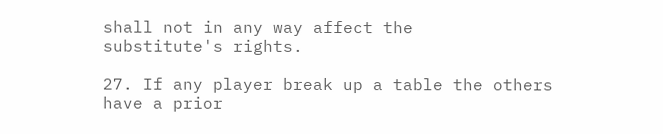shall not in any way affect the
substitute's rights.

27. If any player break up a table the others have a prior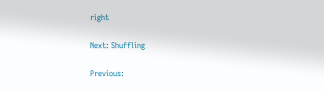right

Next: Shuffling

Previous: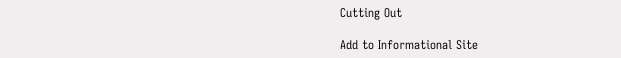Cutting Out

Add to Informational Site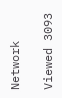Network

Viewed 3093